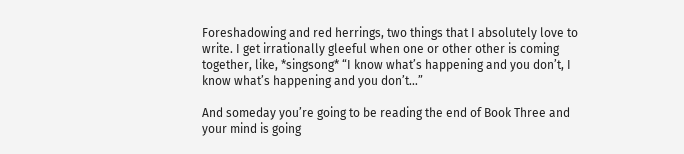Foreshadowing and red herrings, two things that I absolutely love to write. I get irrationally gleeful when one or other other is coming together, like, *singsong* “I know what’s happening and you don’t, I know what’s happening and you don’t…”

And someday you’re going to be reading the end of Book Three and your mind is going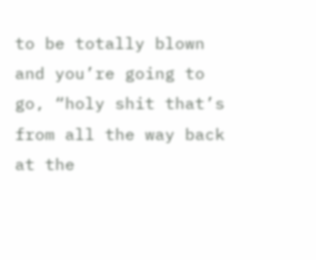to be totally blown and you’re going to go, “holy shit that’s from all the way back at the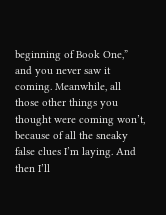beginning of Book One,” and you never saw it coming. Meanwhile, all those other things you thought were coming won’t, because of all the sneaky false clues I’m laying. And then I’ll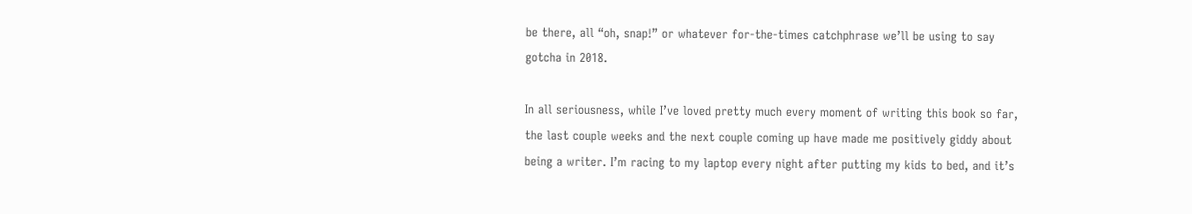be there, all “oh, snap!” or whatever for-the-times catchphrase we’ll be using to say gotcha in 2018.

In all seriousness, while I’ve loved pretty much every moment of writing this book so far, the last couple weeks and the next couple coming up have made me positively giddy about being a writer. I’m racing to my laptop every night after putting my kids to bed, and it’s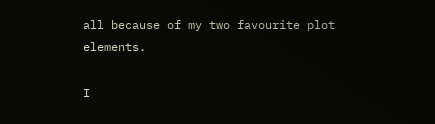all because of my two favourite plot elements.

I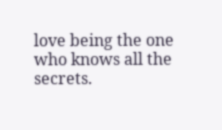love being the one who knows all the secrets.